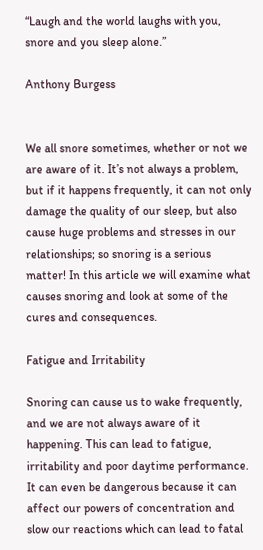“Laugh and the world laughs with you, snore and you sleep alone.”

Anthony Burgess


We all snore sometimes, whether or not we are aware of it. It’s not always a problem, but if it happens frequently, it can not only damage the quality of our sleep, but also cause huge problems and stresses in our relationships; so snoring is a serious matter! In this article we will examine what causes snoring and look at some of the cures and consequences.

Fatigue and Irritability

Snoring can cause us to wake frequently, and we are not always aware of it happening. This can lead to fatigue, irritability and poor daytime performance. It can even be dangerous because it can affect our powers of concentration and slow our reactions which can lead to fatal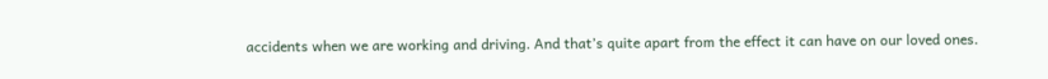accidents when we are working and driving. And that’s quite apart from the effect it can have on our loved ones.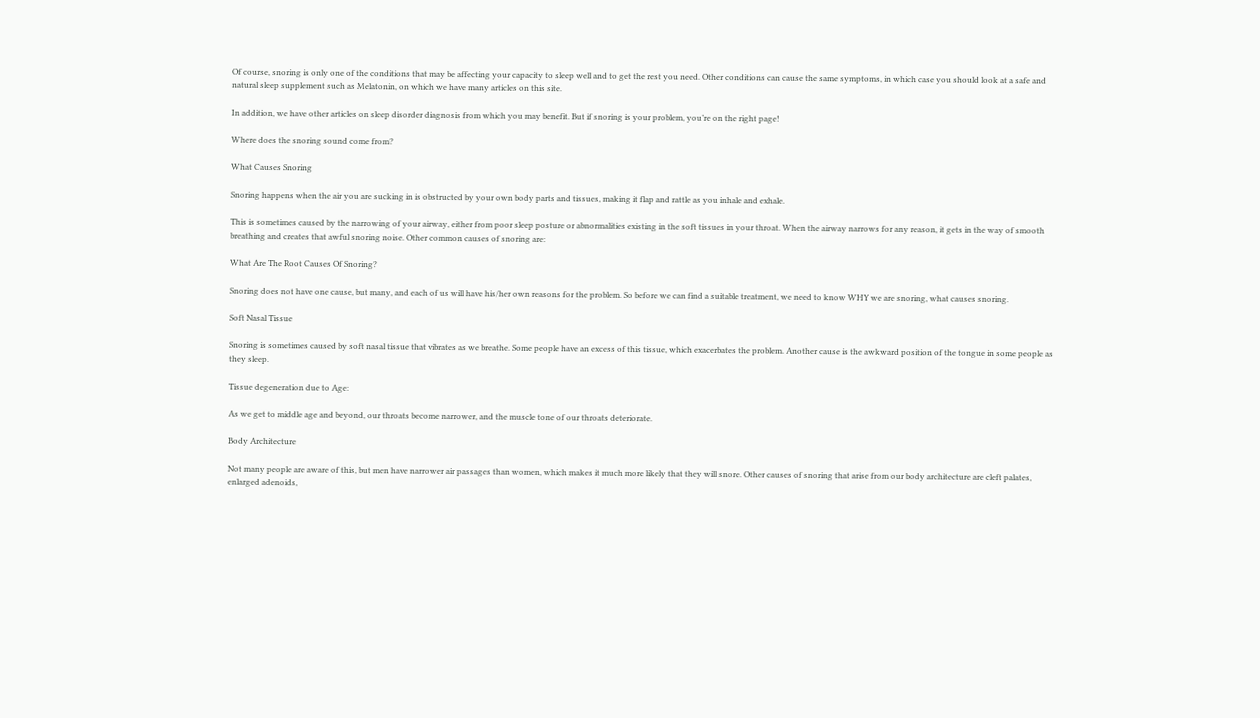Of course, snoring is only one of the conditions that may be affecting your capacity to sleep well and to get the rest you need. Other conditions can cause the same symptoms, in which case you should look at a safe and natural sleep supplement such as Melatonin, on which we have many articles on this site.

In addition, we have other articles on sleep disorder diagnosis from which you may benefit. But if snoring is your problem, you’re on the right page!

Where does the snoring sound come from?

What Causes Snoring

Snoring happens when the air you are sucking in is obstructed by your own body parts and tissues, making it flap and rattle as you inhale and exhale.

This is sometimes caused by the narrowing of your airway, either from poor sleep posture or abnormalities existing in the soft tissues in your throat. When the airway narrows for any reason, it gets in the way of smooth breathing and creates that awful snoring noise. Other common causes of snoring are:

What Are The Root Causes Of Snoring?

Snoring does not have one cause, but many, and each of us will have his/her own reasons for the problem. So before we can find a suitable treatment, we need to know WHY we are snoring, what causes snoring.

Soft Nasal Tissue

Snoring is sometimes caused by soft nasal tissue that vibrates as we breathe. Some people have an excess of this tissue, which exacerbates the problem. Another cause is the awkward position of the tongue in some people as they sleep.

Tissue degeneration due to Age:

As we get to middle age and beyond, our throats become narrower, and the muscle tone of our throats deteriorate.

Body Architecture

Not many people are aware of this, but men have narrower air passages than women, which makes it much more likely that they will snore. Other causes of snoring that arise from our body architecture are cleft palates, enlarged adenoids,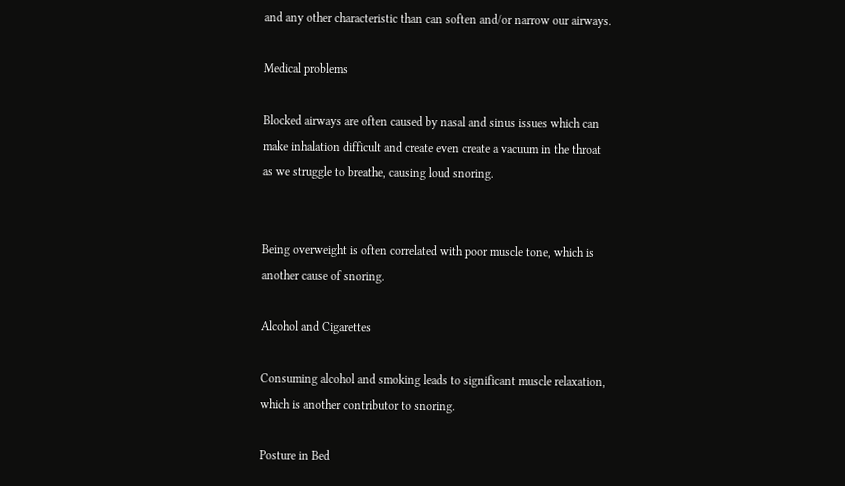and any other characteristic than can soften and/or narrow our airways.

Medical problems

Blocked airways are often caused by nasal and sinus issues which can make inhalation difficult and create even create a vacuum in the throat as we struggle to breathe, causing loud snoring.


Being overweight is often correlated with poor muscle tone, which is another cause of snoring.

Alcohol and Cigarettes

Consuming alcohol and smoking leads to significant muscle relaxation, which is another contributor to snoring.

Posture in Bed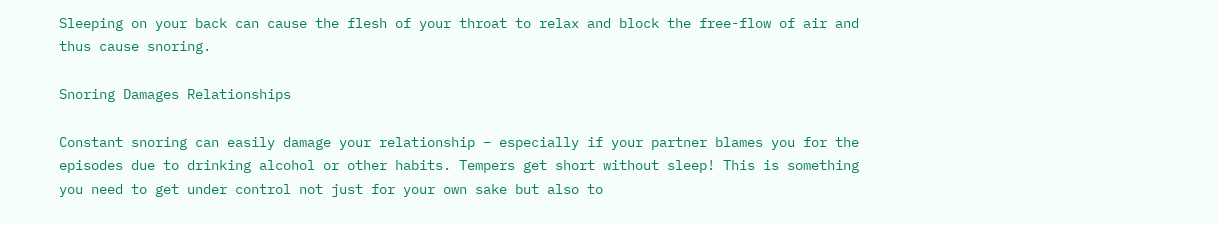Sleeping on your back can cause the flesh of your throat to relax and block the free-flow of air and thus cause snoring.

Snoring Damages Relationships

Constant snoring can easily damage your relationship – especially if your partner blames you for the episodes due to drinking alcohol or other habits. Tempers get short without sleep! This is something you need to get under control not just for your own sake but also to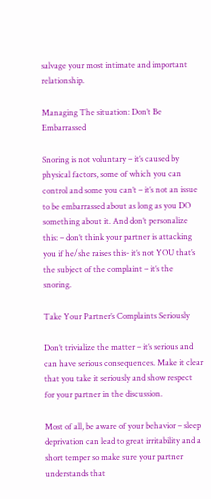salvage your most intimate and important relationship.

Managing The situation: Don’t Be Embarrassed

Snoring is not voluntary – it’s caused by physical factors, some of which you can control and some you can’t – it’s not an issue to be embarrassed about as long as you DO something about it. And don’t personalize this: – don’t think your partner is attacking you if he/she raises this- it’s not YOU that’s the subject of the complaint – it’s the snoring.

Take Your Partner’s Complaints Seriously

Don’t trivialize the matter – it’s serious and can have serious consequences. Make it clear that you take it seriously and show respect for your partner in the discussion.

Most of all, be aware of your behavior – sleep deprivation can lead to great irritability and a short temper so make sure your partner understands that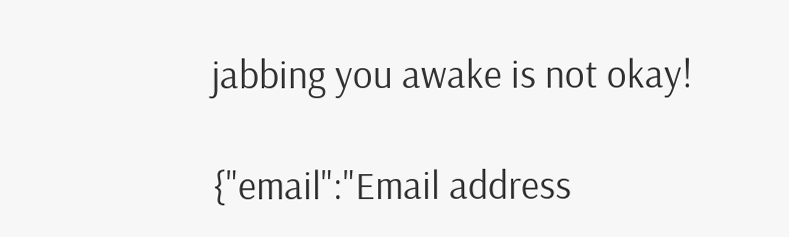jabbing you awake is not okay!

{"email":"Email address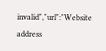invalid","url":"Website address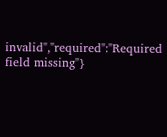invalid","required":"Required field missing"}